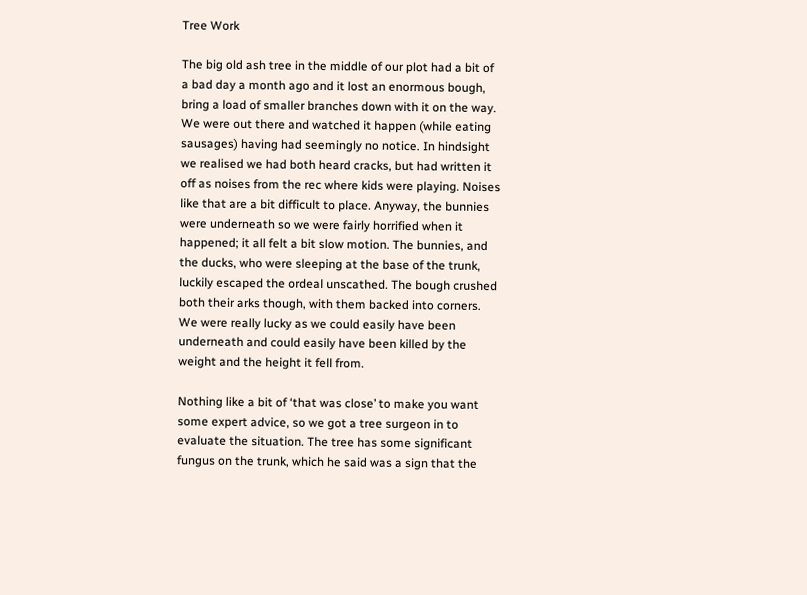Tree Work

The big old ash tree in the middle of our plot had a bit of a bad day a month ago and it lost an enormous bough, bring a load of smaller branches down with it on the way. We were out there and watched it happen (while eating sausages) having had seemingly no notice. In hindsight we realised we had both heard cracks, but had written it off as noises from the rec where kids were playing. Noises like that are a bit difficult to place. Anyway, the bunnies were underneath so we were fairly horrified when it happened; it all felt a bit slow motion. The bunnies, and the ducks, who were sleeping at the base of the trunk, luckily escaped the ordeal unscathed. The bough crushed both their arks though, with them backed into corners. We were really lucky as we could easily have been underneath and could easily have been killed by the weight and the height it fell from.

Nothing like a bit of ‘that was close’ to make you want some expert advice, so we got a tree surgeon in to evaluate the situation. The tree has some significant fungus on the trunk, which he said was a sign that the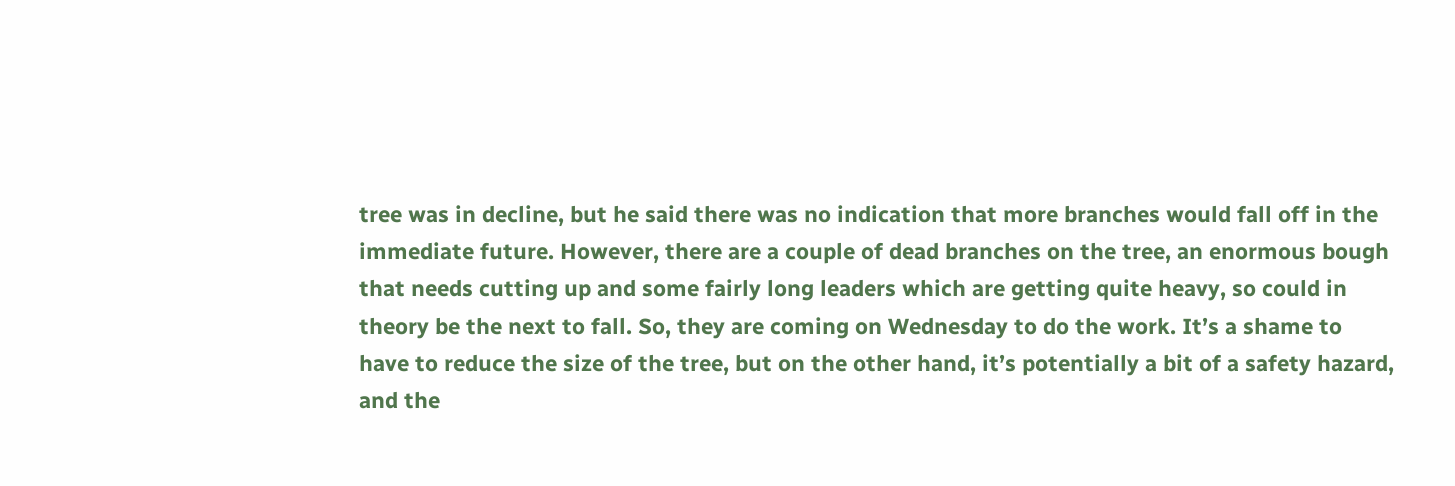tree was in decline, but he said there was no indication that more branches would fall off in the immediate future. However, there are a couple of dead branches on the tree, an enormous bough that needs cutting up and some fairly long leaders which are getting quite heavy, so could in theory be the next to fall. So, they are coming on Wednesday to do the work. It’s a shame to have to reduce the size of the tree, but on the other hand, it’s potentially a bit of a safety hazard, and the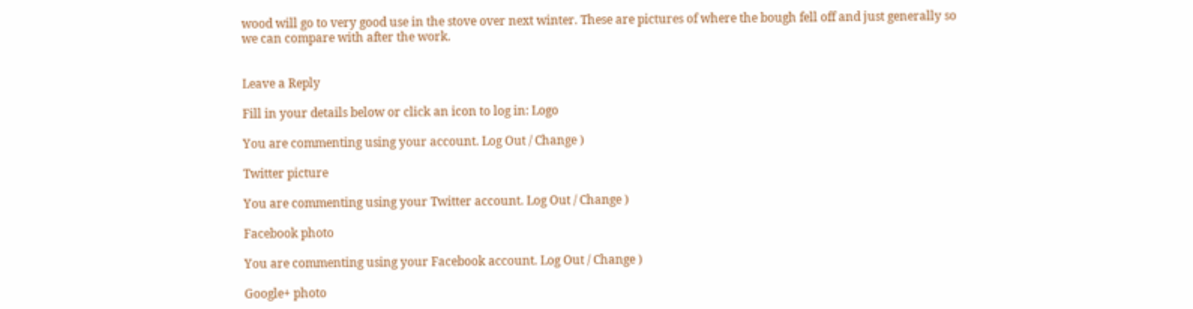wood will go to very good use in the stove over next winter. These are pictures of where the bough fell off and just generally so we can compare with after the work.


Leave a Reply

Fill in your details below or click an icon to log in: Logo

You are commenting using your account. Log Out / Change )

Twitter picture

You are commenting using your Twitter account. Log Out / Change )

Facebook photo

You are commenting using your Facebook account. Log Out / Change )

Google+ photo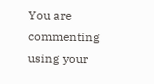You are commenting using your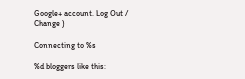Google+ account. Log Out / Change )

Connecting to %s

%d bloggers like this: